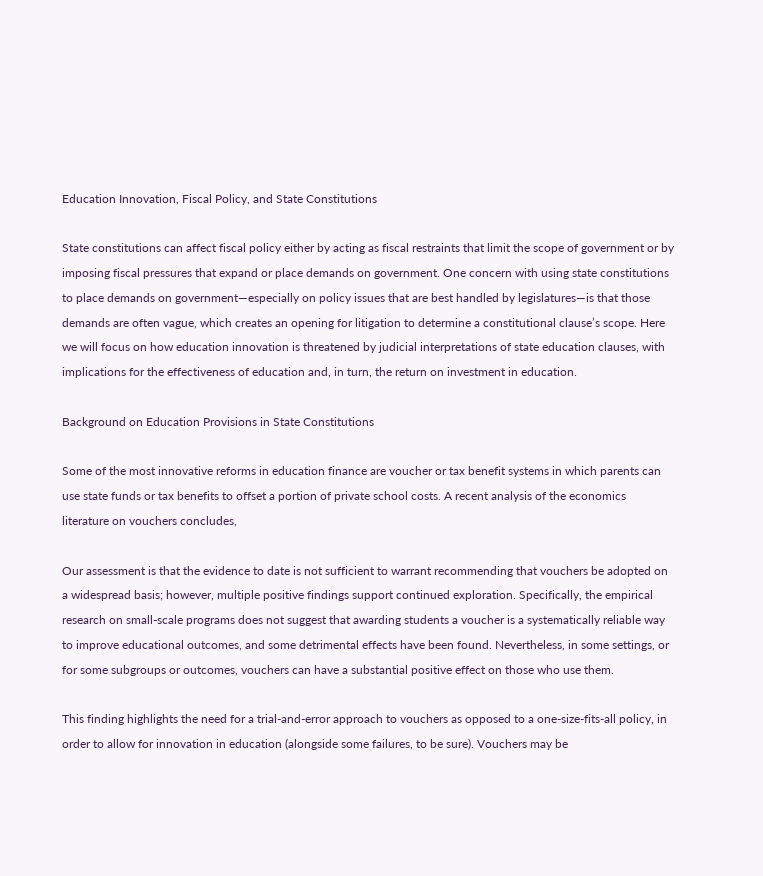Education Innovation, Fiscal Policy, and State Constitutions

State constitutions can affect fiscal policy either by acting as fiscal restraints that limit the scope of government or by imposing fiscal pressures that expand or place demands on government. One concern with using state constitutions to place demands on government—especially on policy issues that are best handled by legislatures—is that those demands are often vague, which creates an opening for litigation to determine a constitutional clause’s scope. Here we will focus on how education innovation is threatened by judicial interpretations of state education clauses, with implications for the effectiveness of education and, in turn, the return on investment in education.

Background on Education Provisions in State Constitutions

Some of the most innovative reforms in education finance are voucher or tax benefit systems in which parents can use state funds or tax benefits to offset a portion of private school costs. A recent analysis of the economics literature on vouchers concludes,

Our assessment is that the evidence to date is not sufficient to warrant recommending that vouchers be adopted on a widespread basis; however, multiple positive findings support continued exploration. Specifically, the empirical research on small-scale programs does not suggest that awarding students a voucher is a systematically reliable way to improve educational outcomes, and some detrimental effects have been found. Nevertheless, in some settings, or for some subgroups or outcomes, vouchers can have a substantial positive effect on those who use them.

This finding highlights the need for a trial-and-error approach to vouchers as opposed to a one-size-fits-all policy, in order to allow for innovation in education (alongside some failures, to be sure). Vouchers may be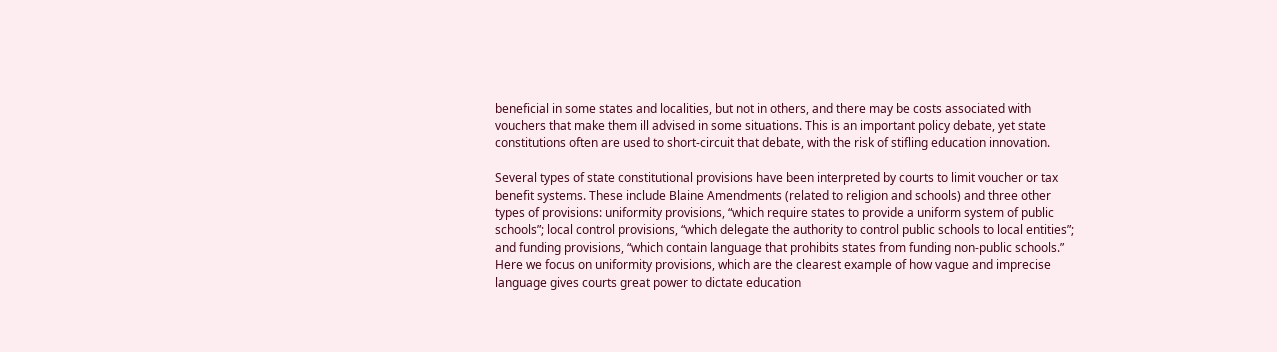beneficial in some states and localities, but not in others, and there may be costs associated with vouchers that make them ill advised in some situations. This is an important policy debate, yet state constitutions often are used to short-circuit that debate, with the risk of stifling education innovation.

Several types of state constitutional provisions have been interpreted by courts to limit voucher or tax benefit systems. These include Blaine Amendments (related to religion and schools) and three other types of provisions: uniformity provisions, “which require states to provide a uniform system of public schools”; local control provisions, “which delegate the authority to control public schools to local entities”; and funding provisions, “which contain language that prohibits states from funding non-public schools.” Here we focus on uniformity provisions, which are the clearest example of how vague and imprecise language gives courts great power to dictate education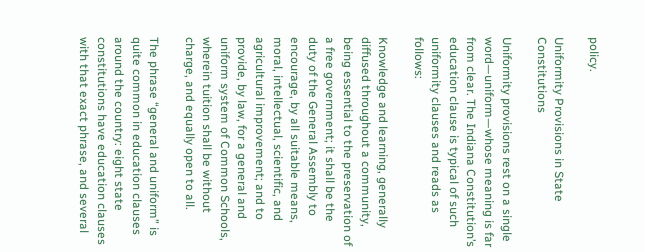policy.

Uniformity Provisions in State Constitutions

Uniformity provisions rest on a single word—uniform—whose meaning is far from clear. The Indiana Constitution’s education clause is typical of such uniformity clauses and reads as follows:

Knowledge and learning, generally diffused throughout a community, being essential to the preservation of a free government; it shall be the duty of the General Assembly to encourage, by all suitable means, moral, intellectual, scientific, and agricultural improvement; and to provide, by law, for a general and uniform system of Common Schools, wherein tuition shall be without charge, and equally open to all.

The phrase “general and uniform” is quite common in education clauses around the country: eight state constitutions have education clauses with that exact phrase, and several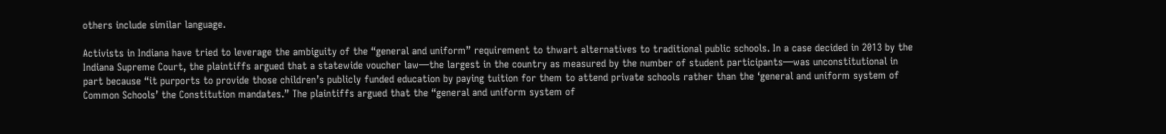others include similar language.

Activists in Indiana have tried to leverage the ambiguity of the “general and uniform” requirement to thwart alternatives to traditional public schools. In a case decided in 2013 by the Indiana Supreme Court, the plaintiffs argued that a statewide voucher law—the largest in the country as measured by the number of student participants—was unconstitutional in part because “it purports to provide those children’s publicly funded education by paying tuition for them to attend private schools rather than the ‘general and uniform system of Common Schools’ the Constitution mandates.” The plaintiffs argued that the “general and uniform system of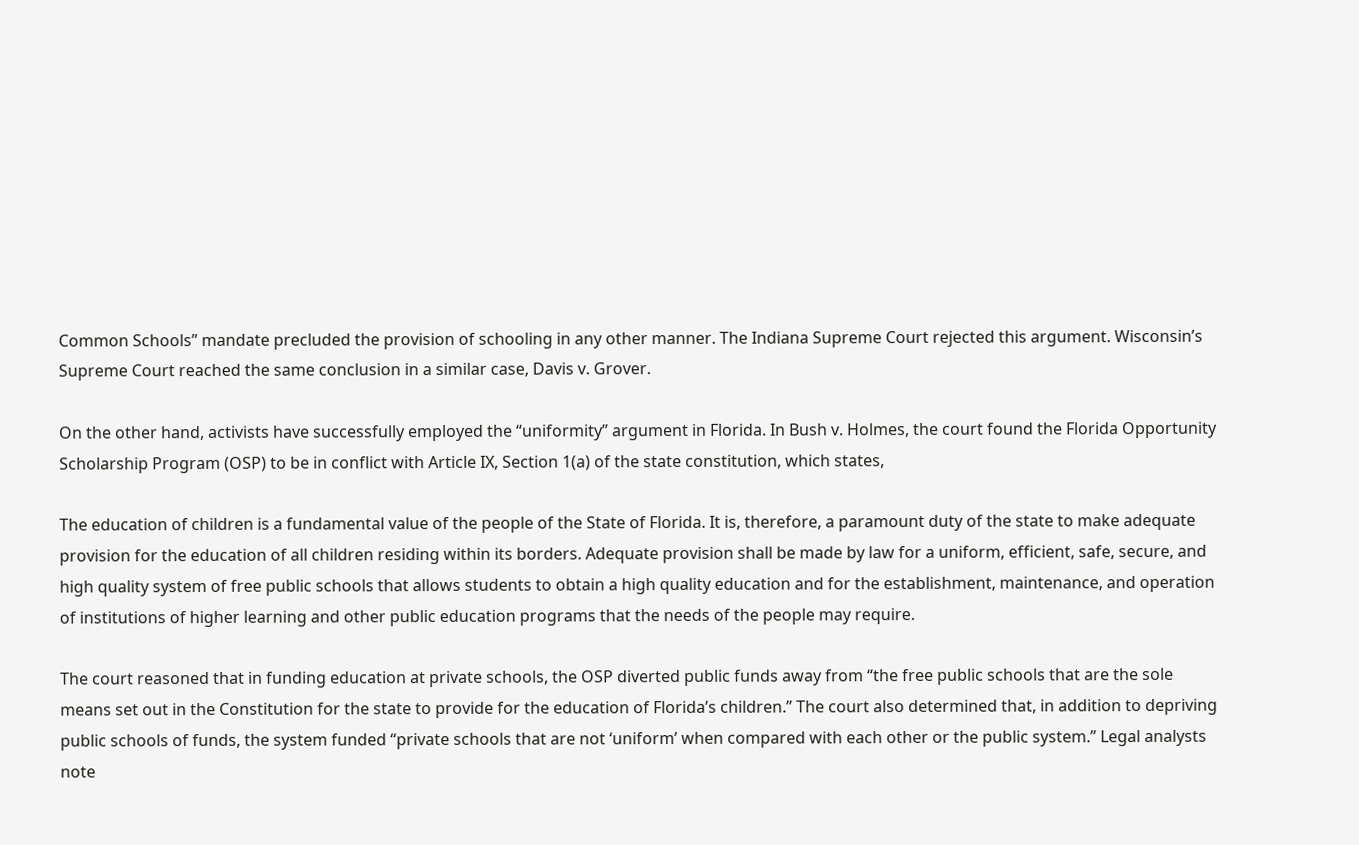Common Schools” mandate precluded the provision of schooling in any other manner. The Indiana Supreme Court rejected this argument. Wisconsin’s Supreme Court reached the same conclusion in a similar case, Davis v. Grover.

On the other hand, activists have successfully employed the “uniformity” argument in Florida. In Bush v. Holmes, the court found the Florida Opportunity Scholarship Program (OSP) to be in conflict with Article IX, Section 1(a) of the state constitution, which states,

The education of children is a fundamental value of the people of the State of Florida. It is, therefore, a paramount duty of the state to make adequate provision for the education of all children residing within its borders. Adequate provision shall be made by law for a uniform, efficient, safe, secure, and high quality system of free public schools that allows students to obtain a high quality education and for the establishment, maintenance, and operation of institutions of higher learning and other public education programs that the needs of the people may require.

The court reasoned that in funding education at private schools, the OSP diverted public funds away from “the free public schools that are the sole means set out in the Constitution for the state to provide for the education of Florida’s children.” The court also determined that, in addition to depriving public schools of funds, the system funded “private schools that are not ‘uniform’ when compared with each other or the public system.” Legal analysts note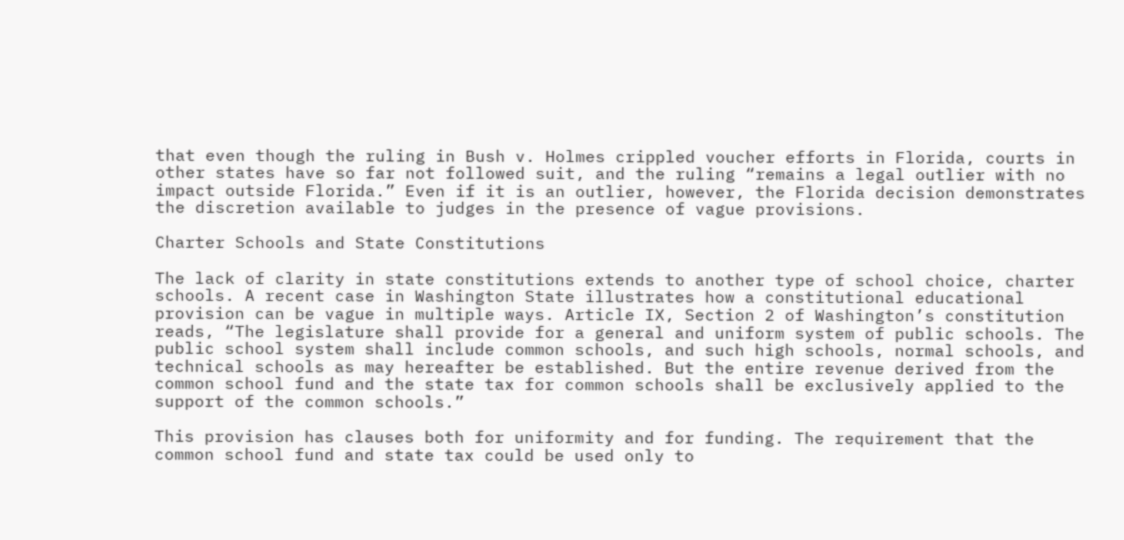that even though the ruling in Bush v. Holmes crippled voucher efforts in Florida, courts in other states have so far not followed suit, and the ruling “remains a legal outlier with no impact outside Florida.” Even if it is an outlier, however, the Florida decision demonstrates the discretion available to judges in the presence of vague provisions.

Charter Schools and State Constitutions

The lack of clarity in state constitutions extends to another type of school choice, charter schools. A recent case in Washington State illustrates how a constitutional educational provision can be vague in multiple ways. Article IX, Section 2 of Washington’s constitution reads, “The legislature shall provide for a general and uniform system of public schools. The public school system shall include common schools, and such high schools, normal schools, and technical schools as may hereafter be established. But the entire revenue derived from the common school fund and the state tax for common schools shall be exclusively applied to the support of the common schools.”

This provision has clauses both for uniformity and for funding. The requirement that the common school fund and state tax could be used only to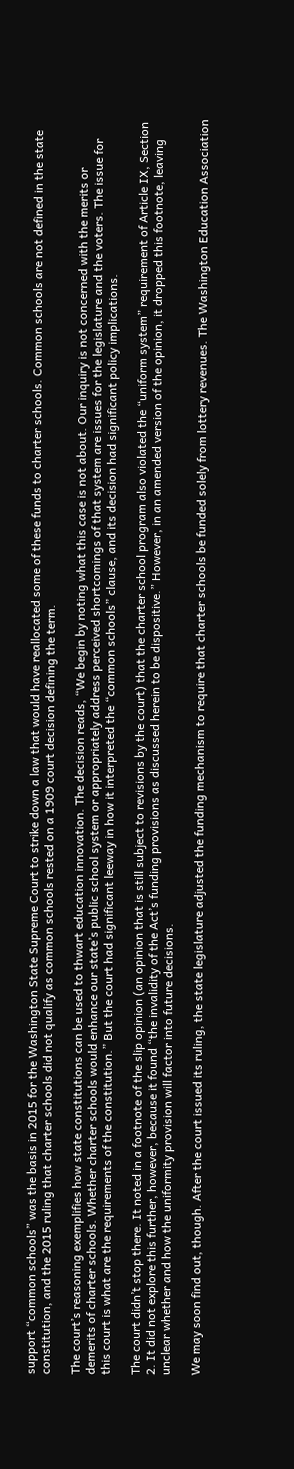support “common schools” was the basis in 2015 for the Washington State Supreme Court to strike down a law that would have reallocated some of these funds to charter schools. Common schools are not defined in the state constitution, and the 2015 ruling that charter schools did not qualify as common schools rested on a 1909 court decision defining the term.

The court’s reasoning exemplifies how state constitutions can be used to thwart education innovation. The decision reads, “We begin by noting what this case is not about. Our inquiry is not concerned with the merits or demerits of charter schools. Whether charter schools would enhance our state’s public school system or appropriately address perceived shortcomings of that system are issues for the legislature and the voters. The issue for this court is what are the requirements of the constitution.” But the court had significant leeway in how it interpreted the “common schools” clause, and its decision had significant policy implications.

The court didn’t stop there. It noted in a footnote of the slip opinion (an opinion that is still subject to revisions by the court) that the charter school program also violated the “uniform system” requirement of Article IX, Section 2. It did not explore this further, however, because it found “the invalidity of the Act’s funding provisions as discussed herein to be dispositive.” However, in an amended version of the opinion, it dropped this footnote, leaving unclear whether and how the uniformity provision will factor into future decisions.

We may soon find out, though. After the court issued its ruling, the state legislature adjusted the funding mechanism to require that charter schools be funded solely from lottery revenues. The Washington Education Association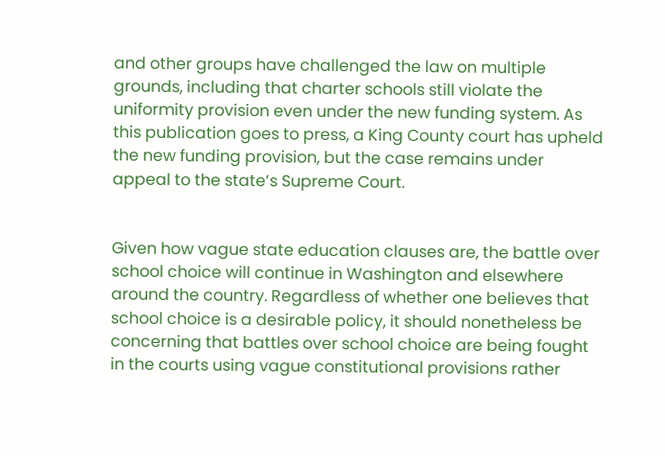and other groups have challenged the law on multiple grounds, including that charter schools still violate the uniformity provision even under the new funding system. As this publication goes to press, a King County court has upheld the new funding provision, but the case remains under appeal to the state’s Supreme Court.


Given how vague state education clauses are, the battle over school choice will continue in Washington and elsewhere around the country. Regardless of whether one believes that school choice is a desirable policy, it should nonetheless be concerning that battles over school choice are being fought in the courts using vague constitutional provisions rather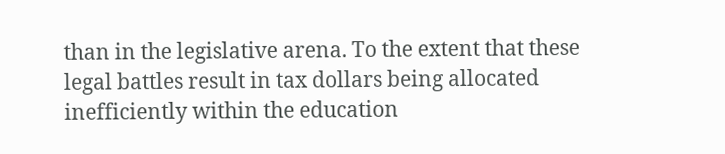than in the legislative arena. To the extent that these legal battles result in tax dollars being allocated inefficiently within the education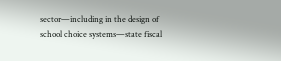sector—including in the design of school choice systems—state fiscal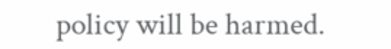policy will be harmed.